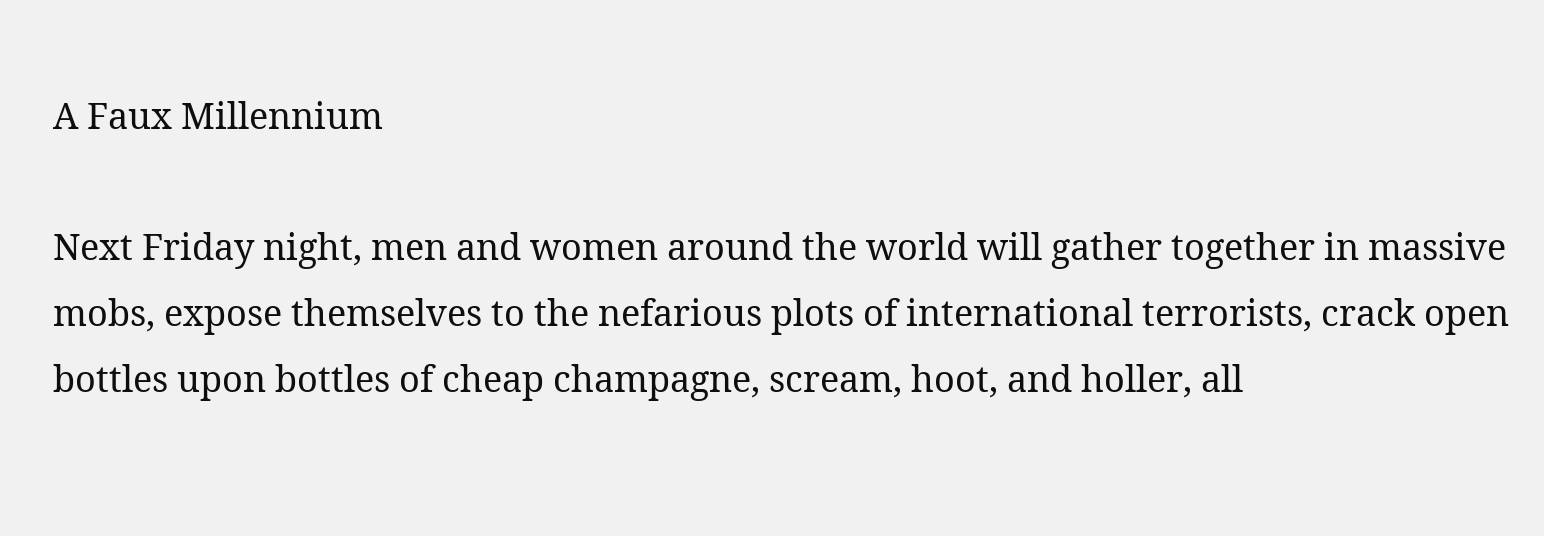A Faux Millennium

Next Friday night, men and women around the world will gather together in massive mobs, expose themselves to the nefarious plots of international terrorists, crack open bottles upon bottles of cheap champagne, scream, hoot, and holler, all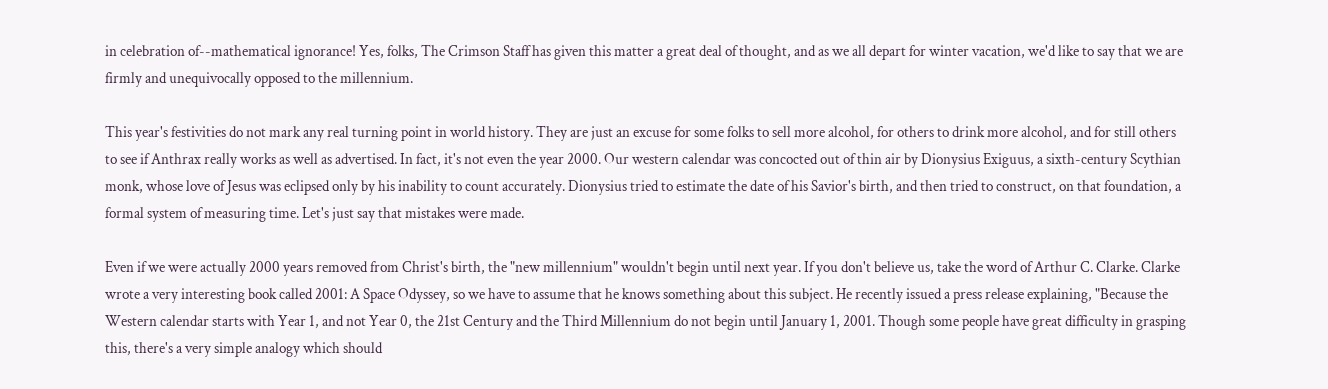in celebration of--mathematical ignorance! Yes, folks, The Crimson Staff has given this matter a great deal of thought, and as we all depart for winter vacation, we'd like to say that we are firmly and unequivocally opposed to the millennium.

This year's festivities do not mark any real turning point in world history. They are just an excuse for some folks to sell more alcohol, for others to drink more alcohol, and for still others to see if Anthrax really works as well as advertised. In fact, it's not even the year 2000. Our western calendar was concocted out of thin air by Dionysius Exiguus, a sixth-century Scythian monk, whose love of Jesus was eclipsed only by his inability to count accurately. Dionysius tried to estimate the date of his Savior's birth, and then tried to construct, on that foundation, a formal system of measuring time. Let's just say that mistakes were made.

Even if we were actually 2000 years removed from Christ's birth, the "new millennium" wouldn't begin until next year. If you don't believe us, take the word of Arthur C. Clarke. Clarke wrote a very interesting book called 2001: A Space Odyssey, so we have to assume that he knows something about this subject. He recently issued a press release explaining, "Because the Western calendar starts with Year 1, and not Year 0, the 21st Century and the Third Millennium do not begin until January 1, 2001. Though some people have great difficulty in grasping this, there's a very simple analogy which should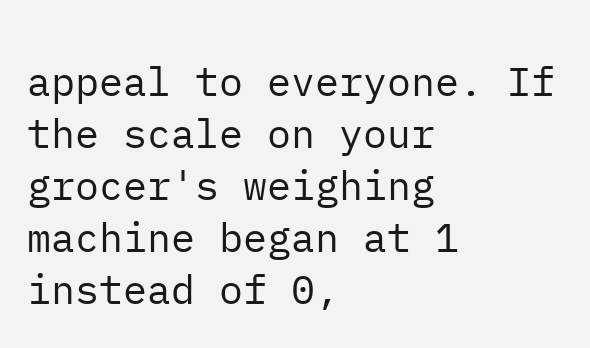appeal to everyone. If the scale on your grocer's weighing machine began at 1 instead of 0,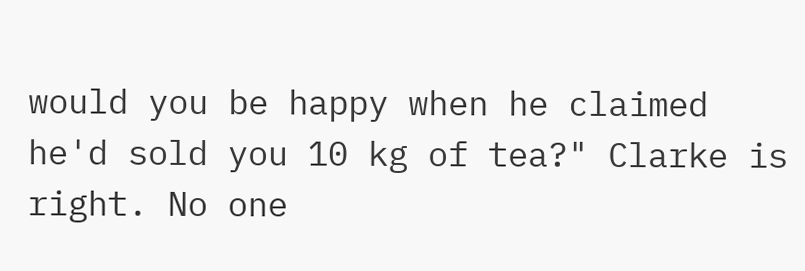would you be happy when he claimed he'd sold you 10 kg of tea?" Clarke is right. No one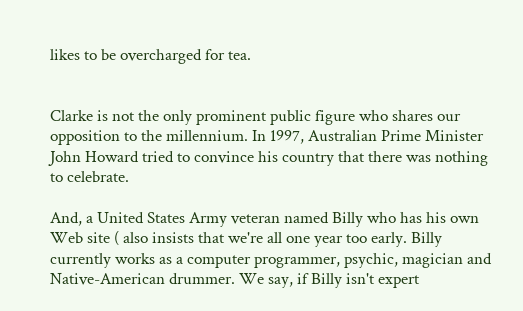likes to be overcharged for tea.


Clarke is not the only prominent public figure who shares our opposition to the millennium. In 1997, Australian Prime Minister John Howard tried to convince his country that there was nothing to celebrate.

And, a United States Army veteran named Billy who has his own Web site ( also insists that we're all one year too early. Billy currently works as a computer programmer, psychic, magician and Native-American drummer. We say, if Billy isn't expert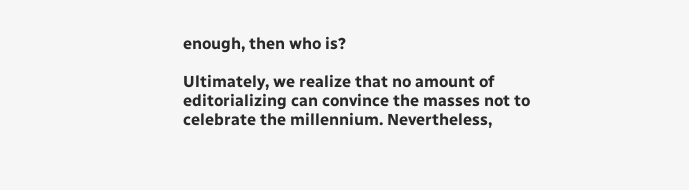enough, then who is?

Ultimately, we realize that no amount of editorializing can convince the masses not to celebrate the millennium. Nevertheless,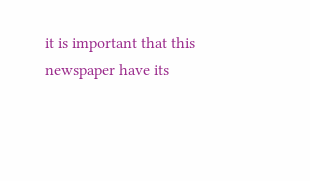it is important that this newspaper have its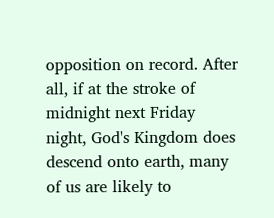opposition on record. After all, if at the stroke of midnight next Friday night, God's Kingdom does descend onto earth, many of us are likely to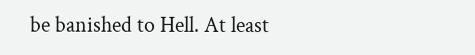be banished to Hell. At least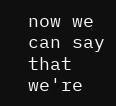now we can say that we're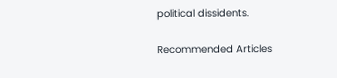political dissidents.

Recommended Articles